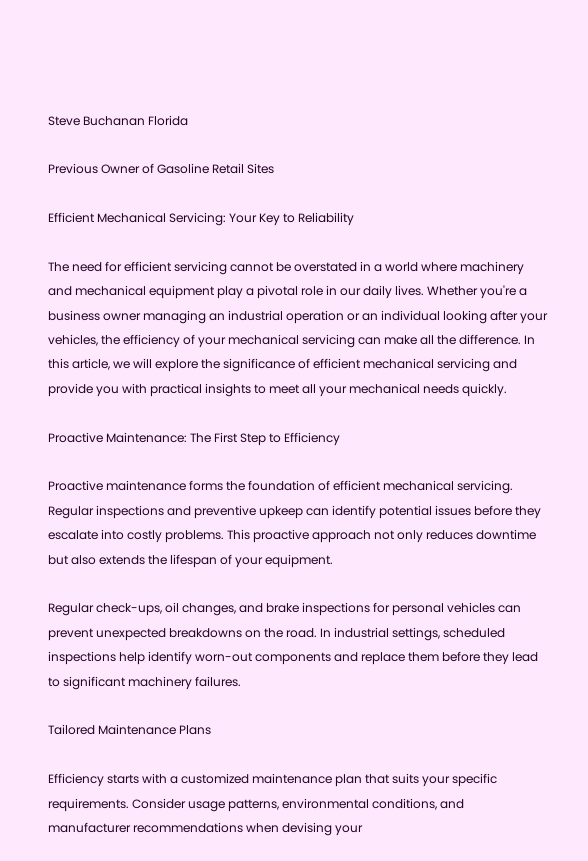Steve Buchanan Florida

Previous Owner of Gasoline Retail Sites

Efficient Mechanical Servicing: Your Key to Reliability

The need for efficient servicing cannot be overstated in a world where machinery and mechanical equipment play a pivotal role in our daily lives. Whether you're a business owner managing an industrial operation or an individual looking after your vehicles, the efficiency of your mechanical servicing can make all the difference. In this article, we will explore the significance of efficient mechanical servicing and provide you with practical insights to meet all your mechanical needs quickly.

Proactive Maintenance: The First Step to Efficiency

Proactive maintenance forms the foundation of efficient mechanical servicing. Regular inspections and preventive upkeep can identify potential issues before they escalate into costly problems. This proactive approach not only reduces downtime but also extends the lifespan of your equipment.

Regular check-ups, oil changes, and brake inspections for personal vehicles can prevent unexpected breakdowns on the road. In industrial settings, scheduled inspections help identify worn-out components and replace them before they lead to significant machinery failures.

Tailored Maintenance Plans

Efficiency starts with a customized maintenance plan that suits your specific requirements. Consider usage patterns, environmental conditions, and manufacturer recommendations when devising your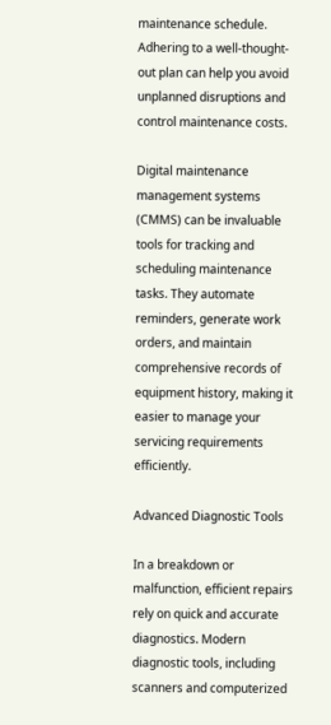maintenance schedule. Adhering to a well-thought-out plan can help you avoid unplanned disruptions and control maintenance costs.

Digital maintenance management systems (CMMS) can be invaluable tools for tracking and scheduling maintenance tasks. They automate reminders, generate work orders, and maintain comprehensive records of equipment history, making it easier to manage your servicing requirements efficiently.

Advanced Diagnostic Tools

In a breakdown or malfunction, efficient repairs rely on quick and accurate diagnostics. Modern diagnostic tools, including scanners and computerized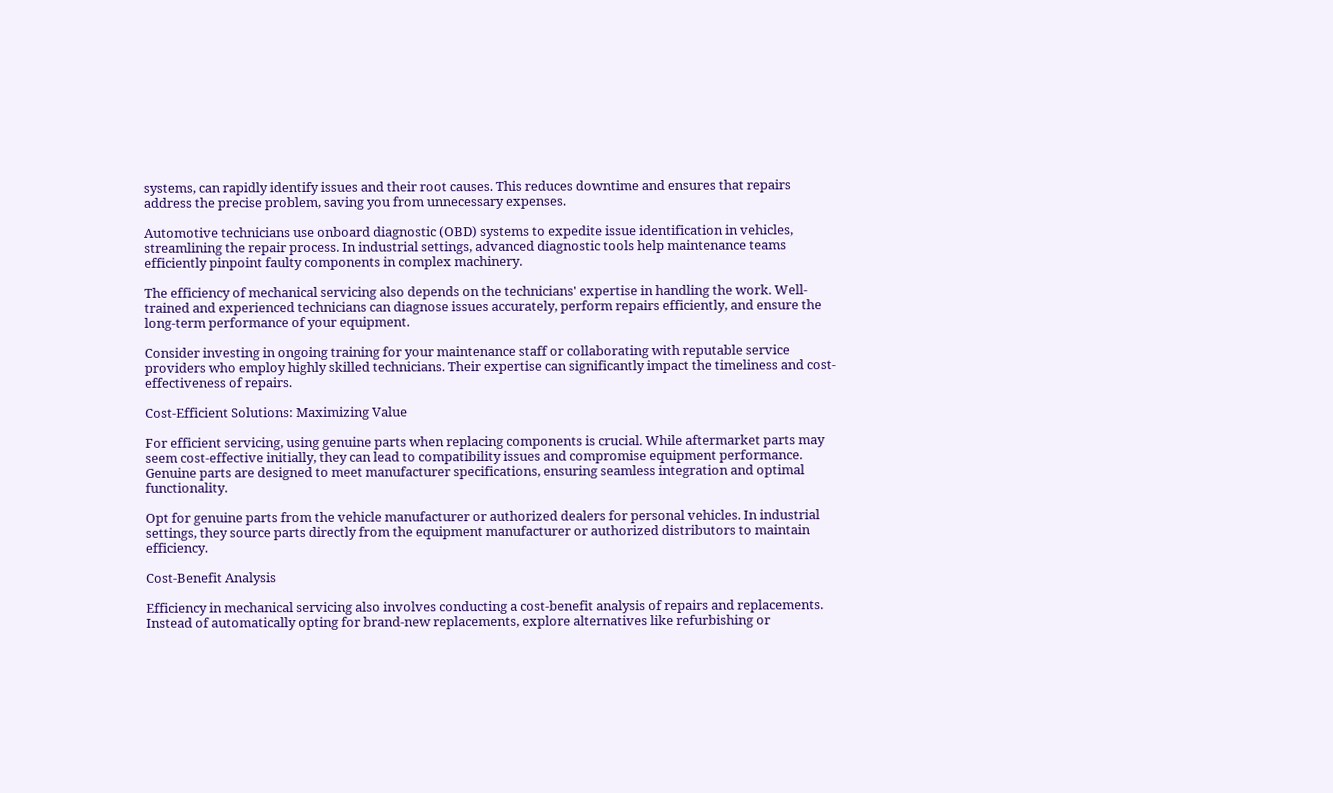systems, can rapidly identify issues and their root causes. This reduces downtime and ensures that repairs address the precise problem, saving you from unnecessary expenses.

Automotive technicians use onboard diagnostic (OBD) systems to expedite issue identification in vehicles, streamlining the repair process. In industrial settings, advanced diagnostic tools help maintenance teams efficiently pinpoint faulty components in complex machinery.

The efficiency of mechanical servicing also depends on the technicians' expertise in handling the work. Well-trained and experienced technicians can diagnose issues accurately, perform repairs efficiently, and ensure the long-term performance of your equipment.

Consider investing in ongoing training for your maintenance staff or collaborating with reputable service providers who employ highly skilled technicians. Their expertise can significantly impact the timeliness and cost-effectiveness of repairs.

Cost-Efficient Solutions: Maximizing Value

For efficient servicing, using genuine parts when replacing components is crucial. While aftermarket parts may seem cost-effective initially, they can lead to compatibility issues and compromise equipment performance. Genuine parts are designed to meet manufacturer specifications, ensuring seamless integration and optimal functionality.

Opt for genuine parts from the vehicle manufacturer or authorized dealers for personal vehicles. In industrial settings, they source parts directly from the equipment manufacturer or authorized distributors to maintain efficiency.

Cost-Benefit Analysis

Efficiency in mechanical servicing also involves conducting a cost-benefit analysis of repairs and replacements. Instead of automatically opting for brand-new replacements, explore alternatives like refurbishing or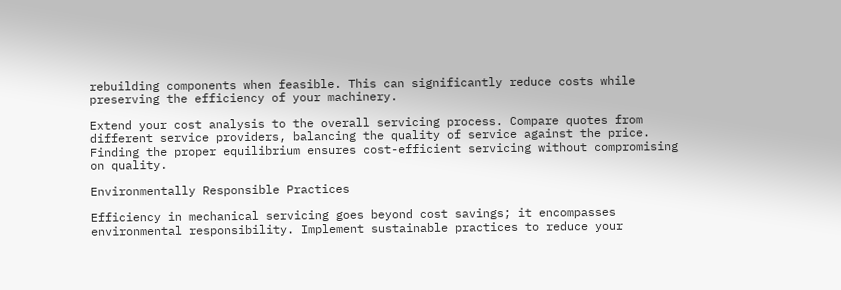rebuilding components when feasible. This can significantly reduce costs while preserving the efficiency of your machinery.

Extend your cost analysis to the overall servicing process. Compare quotes from different service providers, balancing the quality of service against the price. Finding the proper equilibrium ensures cost-efficient servicing without compromising on quality.

Environmentally Responsible Practices

Efficiency in mechanical servicing goes beyond cost savings; it encompasses environmental responsibility. Implement sustainable practices to reduce your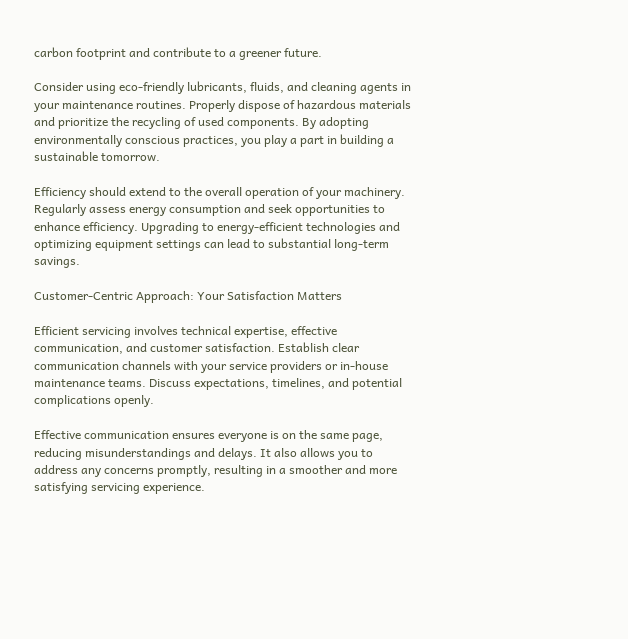carbon footprint and contribute to a greener future.

Consider using eco-friendly lubricants, fluids, and cleaning agents in your maintenance routines. Properly dispose of hazardous materials and prioritize the recycling of used components. By adopting environmentally conscious practices, you play a part in building a sustainable tomorrow.

Efficiency should extend to the overall operation of your machinery. Regularly assess energy consumption and seek opportunities to enhance efficiency. Upgrading to energy-efficient technologies and optimizing equipment settings can lead to substantial long-term savings.

Customer-Centric Approach: Your Satisfaction Matters

Efficient servicing involves technical expertise, effective communication, and customer satisfaction. Establish clear communication channels with your service providers or in-house maintenance teams. Discuss expectations, timelines, and potential complications openly.

Effective communication ensures everyone is on the same page, reducing misunderstandings and delays. It also allows you to address any concerns promptly, resulting in a smoother and more satisfying servicing experience.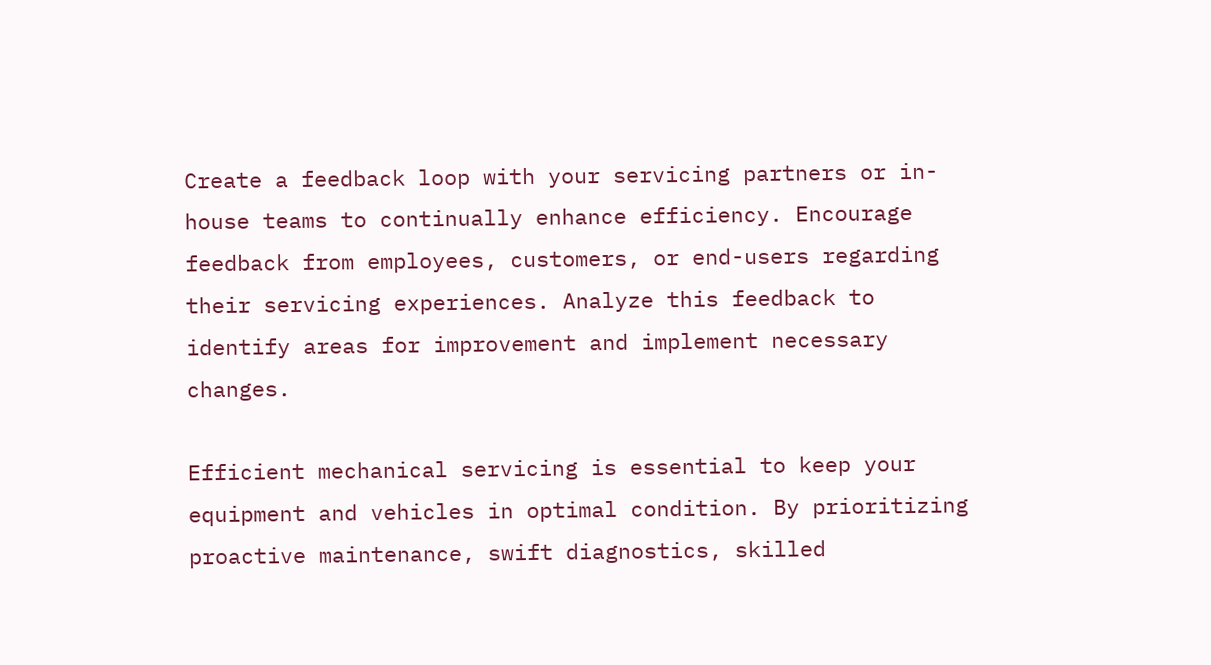Create a feedback loop with your servicing partners or in-house teams to continually enhance efficiency. Encourage feedback from employees, customers, or end-users regarding their servicing experiences. Analyze this feedback to identify areas for improvement and implement necessary changes.

Efficient mechanical servicing is essential to keep your equipment and vehicles in optimal condition. By prioritizing proactive maintenance, swift diagnostics, skilled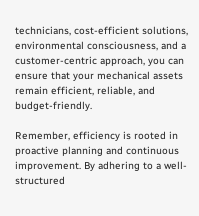technicians, cost-efficient solutions, environmental consciousness, and a customer-centric approach, you can ensure that your mechanical assets remain efficient, reliable, and budget-friendly.

Remember, efficiency is rooted in proactive planning and continuous improvement. By adhering to a well-structured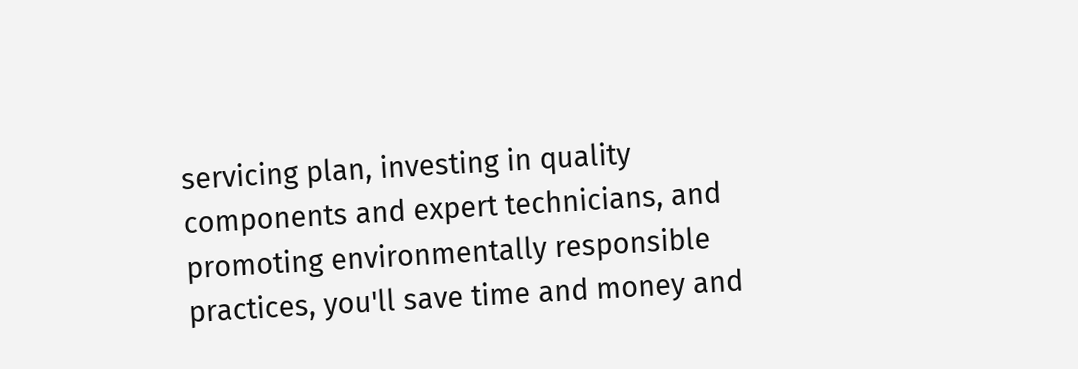servicing plan, investing in quality components and expert technicians, and promoting environmentally responsible practices, you'll save time and money and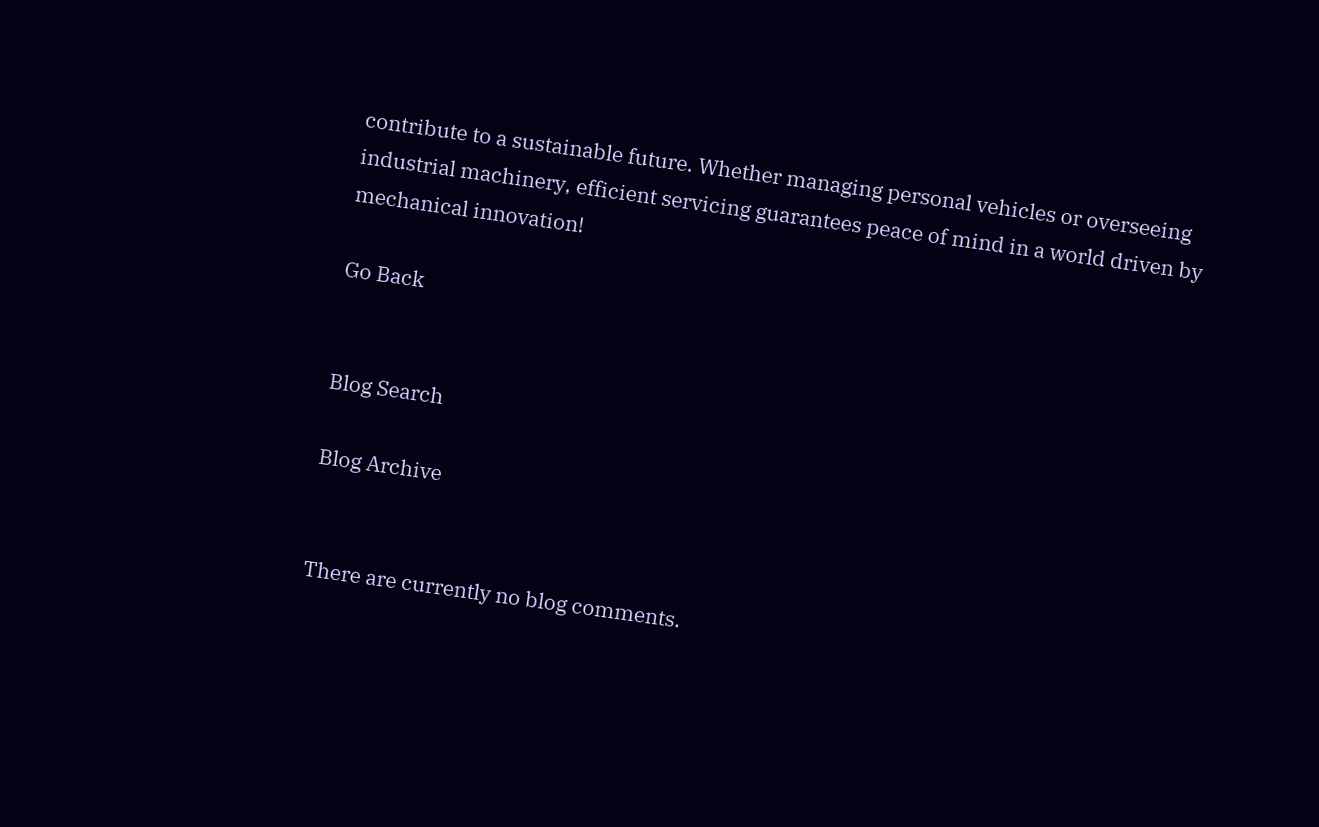contribute to a sustainable future. Whether managing personal vehicles or overseeing industrial machinery, efficient servicing guarantees peace of mind in a world driven by mechanical innovation!

Go Back


Blog Search

Blog Archive


There are currently no blog comments.